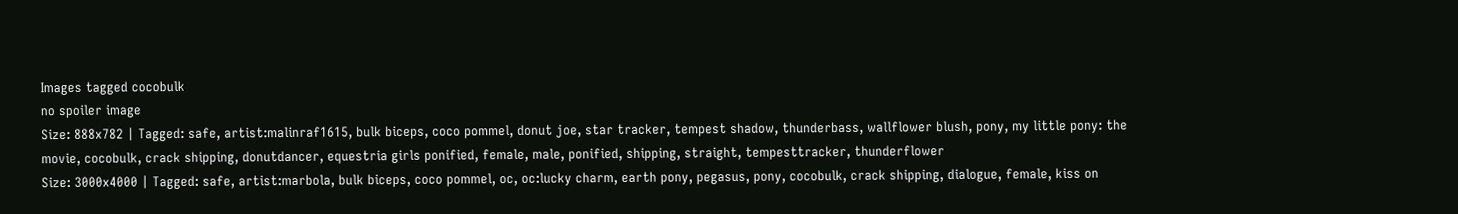Images tagged cocobulk
no spoiler image
Size: 888x782 | Tagged: safe, artist:malinraf1615, bulk biceps, coco pommel, donut joe, star tracker, tempest shadow, thunderbass, wallflower blush, pony, my little pony: the movie, cocobulk, crack shipping, donutdancer, equestria girls ponified, female, male, ponified, shipping, straight, tempesttracker, thunderflower
Size: 3000x4000 | Tagged: safe, artist:marbola, bulk biceps, coco pommel, oc, oc:lucky charm, earth pony, pegasus, pony, cocobulk, crack shipping, dialogue, female, kiss on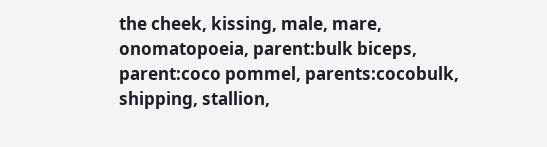the cheek, kissing, male, mare, onomatopoeia, parent:bulk biceps, parent:coco pommel, parents:cocobulk, shipping, stallion,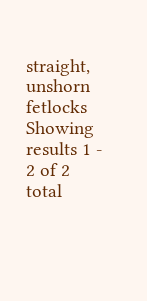straight, unshorn fetlocks
Showing results 1 - 2 of 2 total